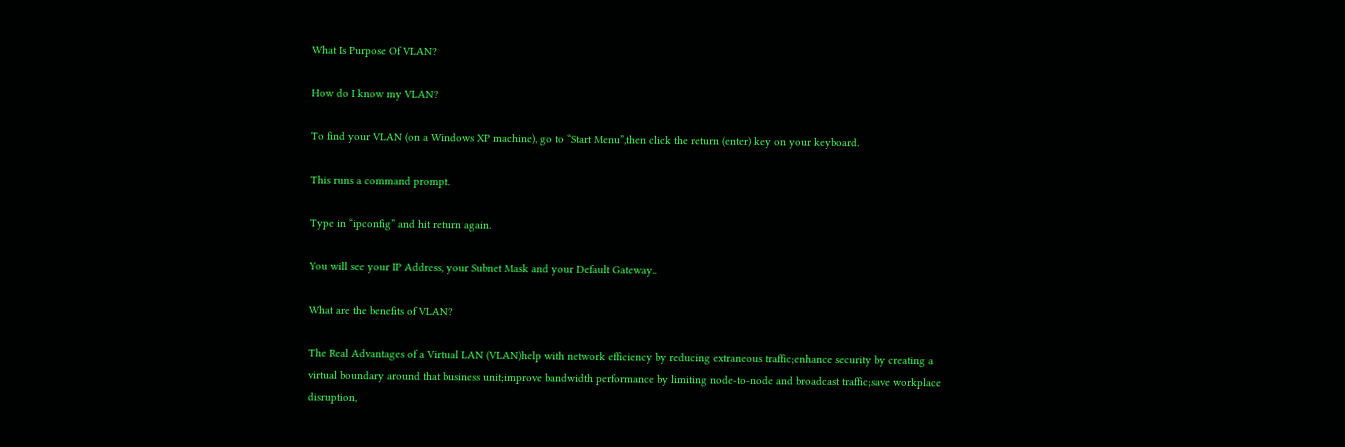What Is Purpose Of VLAN?

How do I know my VLAN?

To find your VLAN (on a Windows XP machine), go to “Start Menu”,then click the return (enter) key on your keyboard.

This runs a command prompt.

Type in “ipconfig” and hit return again.

You will see your IP Address, your Subnet Mask and your Default Gateway..

What are the benefits of VLAN?

The Real Advantages of a Virtual LAN (VLAN)help with network efficiency by reducing extraneous traffic;enhance security by creating a virtual boundary around that business unit;improve bandwidth performance by limiting node-to-node and broadcast traffic;save workplace disruption,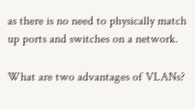as there is no need to physically match up ports and switches on a network.

What are two advantages of VLANs?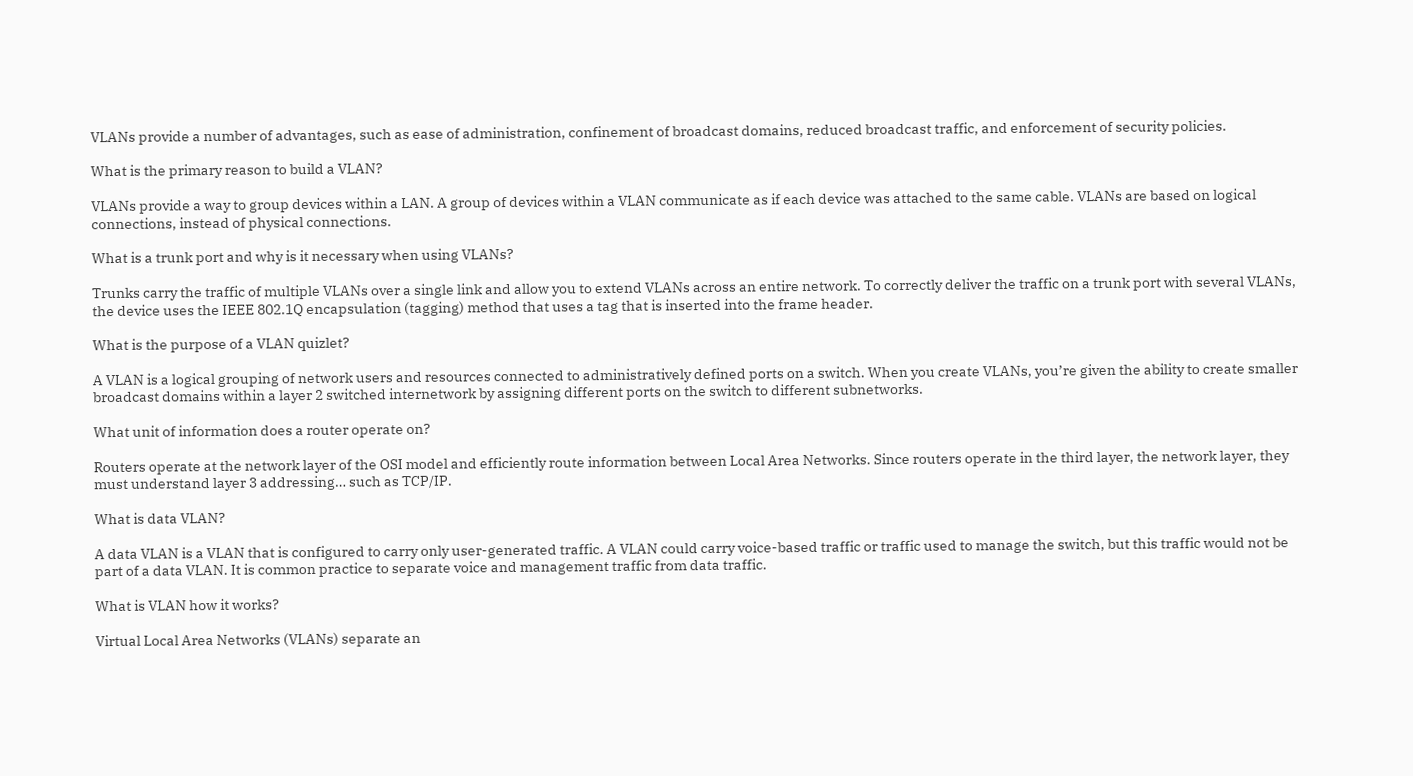VLANs provide a number of advantages, such as ease of administration, confinement of broadcast domains, reduced broadcast traffic, and enforcement of security policies.

What is the primary reason to build a VLAN?

VLANs provide a way to group devices within a LAN. A group of devices within a VLAN communicate as if each device was attached to the same cable. VLANs are based on logical connections, instead of physical connections.

What is a trunk port and why is it necessary when using VLANs?

Trunks carry the traffic of multiple VLANs over a single link and allow you to extend VLANs across an entire network. To correctly deliver the traffic on a trunk port with several VLANs, the device uses the IEEE 802.1Q encapsulation (tagging) method that uses a tag that is inserted into the frame header.

What is the purpose of a VLAN quizlet?

A VLAN is a logical grouping of network users and resources connected to administratively defined ports on a switch. When you create VLANs, you’re given the ability to create smaller broadcast domains within a layer 2 switched internetwork by assigning different ports on the switch to different subnetworks.

What unit of information does a router operate on?

Routers operate at the network layer of the OSI model and efficiently route information between Local Area Networks. Since routers operate in the third layer, the network layer, they must understand layer 3 addressing… such as TCP/IP.

What is data VLAN?

A data VLAN is a VLAN that is configured to carry only user-generated traffic. A VLAN could carry voice-based traffic or traffic used to manage the switch, but this traffic would not be part of a data VLAN. It is common practice to separate voice and management traffic from data traffic.

What is VLAN how it works?

Virtual Local Area Networks (VLANs) separate an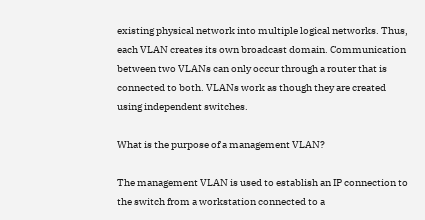existing physical network into multiple logical networks. Thus, each VLAN creates its own broadcast domain. Communication between two VLANs can only occur through a router that is connected to both. VLANs work as though they are created using independent switches.

What is the purpose of a management VLAN?

The management VLAN is used to establish an IP connection to the switch from a workstation connected to a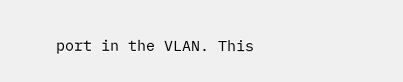port in the VLAN. This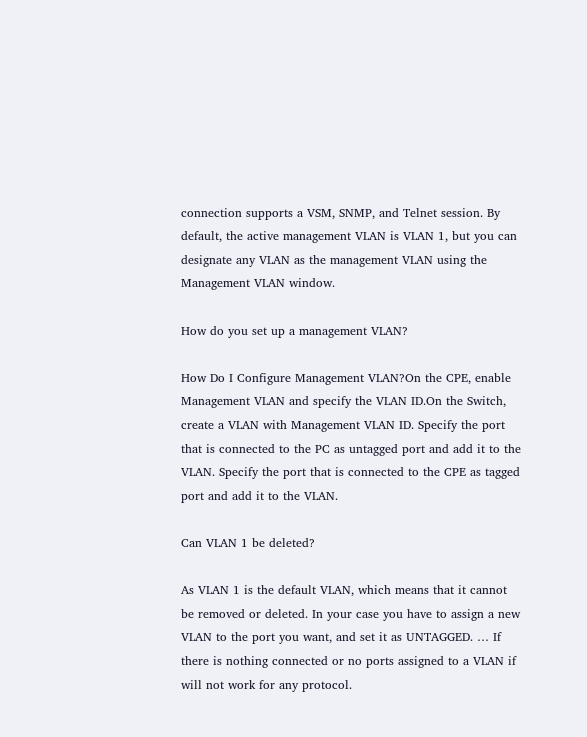connection supports a VSM, SNMP, and Telnet session. By default, the active management VLAN is VLAN 1, but you can designate any VLAN as the management VLAN using the Management VLAN window.

How do you set up a management VLAN?

How Do I Configure Management VLAN?On the CPE, enable Management VLAN and specify the VLAN ID.On the Switch, create a VLAN with Management VLAN ID. Specify the port that is connected to the PC as untagged port and add it to the VLAN. Specify the port that is connected to the CPE as tagged port and add it to the VLAN.

Can VLAN 1 be deleted?

As VLAN 1 is the default VLAN, which means that it cannot be removed or deleted. In your case you have to assign a new VLAN to the port you want, and set it as UNTAGGED. … If there is nothing connected or no ports assigned to a VLAN if will not work for any protocol.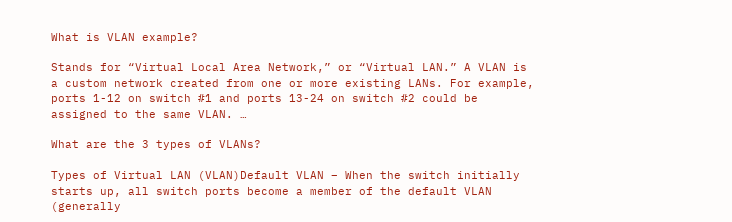What is VLAN example?

Stands for “Virtual Local Area Network,” or “Virtual LAN.” A VLAN is a custom network created from one or more existing LANs. For example, ports 1-12 on switch #1 and ports 13-24 on switch #2 could be assigned to the same VLAN. …

What are the 3 types of VLANs?

Types of Virtual LAN (VLAN)Default VLAN – When the switch initially starts up, all switch ports become a member of the default VLAN (generally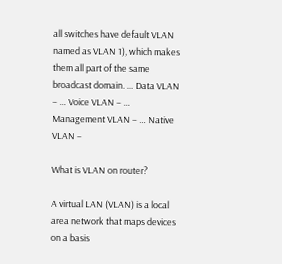all switches have default VLAN named as VLAN 1), which makes them all part of the same broadcast domain. … Data VLAN – … Voice VLAN – … Management VLAN – … Native VLAN –

What is VLAN on router?

A virtual LAN (VLAN) is a local area network that maps devices on a basis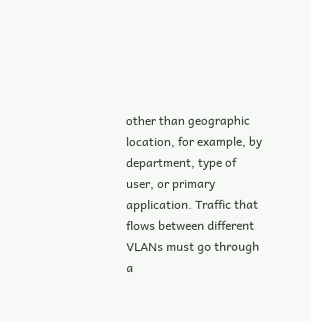other than geographic location, for example, by department, type of user, or primary application. Traffic that flows between different VLANs must go through a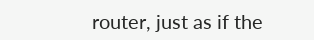router, just as if the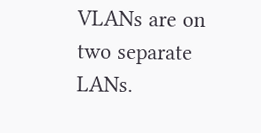VLANs are on two separate LANs.